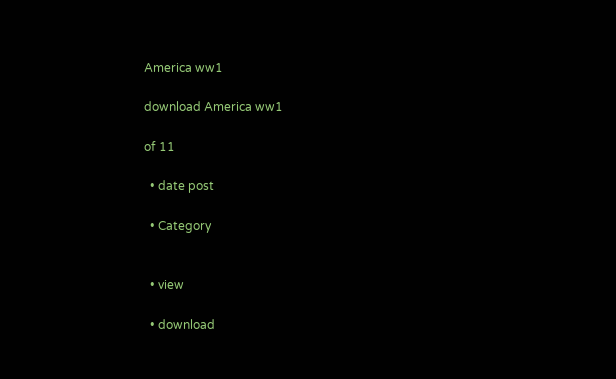America ww1

download America ww1

of 11

  • date post

  • Category


  • view

  • download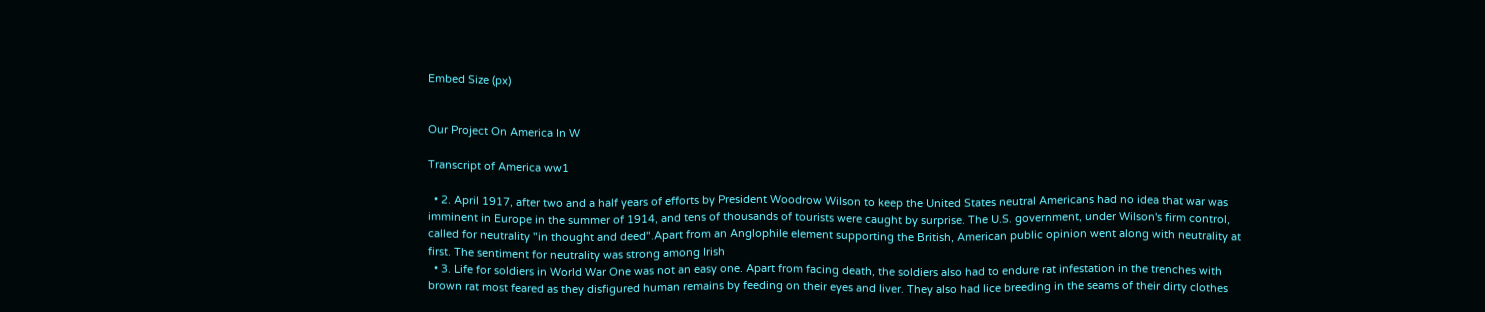Embed Size (px)


Our Project On America In W

Transcript of America ww1

  • 2. April 1917, after two and a half years of efforts by President Woodrow Wilson to keep the United States neutral Americans had no idea that war was imminent in Europe in the summer of 1914, and tens of thousands of tourists were caught by surprise. The U.S. government, under Wilson's firm control, called for neutrality "in thought and deed".Apart from an Anglophile element supporting the British, American public opinion went along with neutrality at first. The sentiment for neutrality was strong among Irish
  • 3. Life for soldiers in World War One was not an easy one. Apart from facing death, the soldiers also had to endure rat infestation in the trenches with brown rat most feared as they disfigured human remains by feeding on their eyes and liver. They also had lice breeding in the seams of their dirty clothes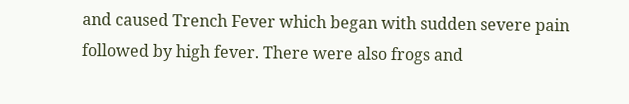and caused Trench Fever which began with sudden severe pain followed by high fever. There were also frogs and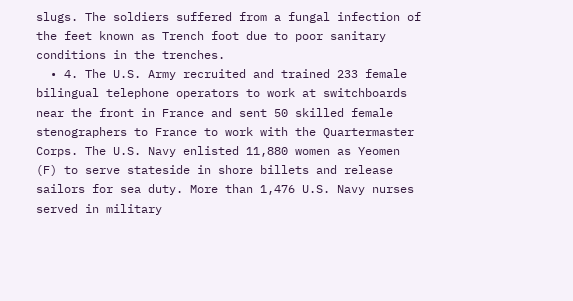slugs. The soldiers suffered from a fungal infection of the feet known as Trench foot due to poor sanitary conditions in the trenches.
  • 4. The U.S. Army recruited and trained 233 female bilingual telephone operators to work at switchboards near the front in France and sent 50 skilled female stenographers to France to work with the Quartermaster Corps. The U.S. Navy enlisted 11,880 women as Yeomen (F) to serve stateside in shore billets and release sailors for sea duty. More than 1,476 U.S. Navy nurses served in military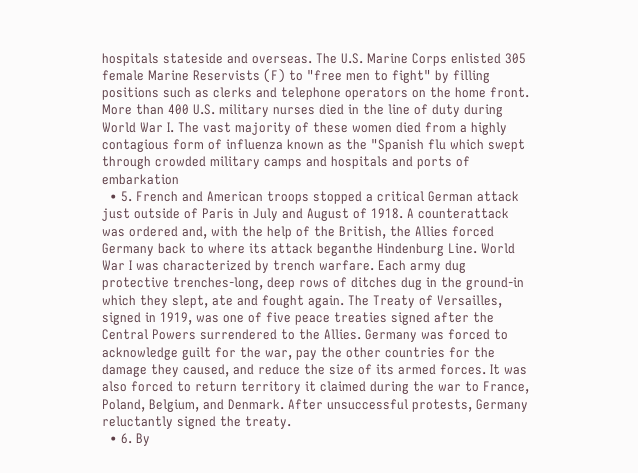hospitals stateside and overseas. The U.S. Marine Corps enlisted 305 female Marine Reservists (F) to "free men to fight" by filling positions such as clerks and telephone operators on the home front. More than 400 U.S. military nurses died in the line of duty during World War I. The vast majority of these women died from a highly contagious form of influenza known as the "Spanish flu which swept through crowded military camps and hospitals and ports of embarkation
  • 5. French and American troops stopped a critical German attack just outside of Paris in July and August of 1918. A counterattack was ordered and, with the help of the British, the Allies forced Germany back to where its attack beganthe Hindenburg Line. World War I was characterized by trench warfare. Each army dug protective trenches-long, deep rows of ditches dug in the ground-in which they slept, ate and fought again. The Treaty of Versailles, signed in 1919, was one of five peace treaties signed after the Central Powers surrendered to the Allies. Germany was forced to acknowledge guilt for the war, pay the other countries for the damage they caused, and reduce the size of its armed forces. It was also forced to return territory it claimed during the war to France, Poland, Belgium, and Denmark. After unsuccessful protests, Germany reluctantly signed the treaty.
  • 6. By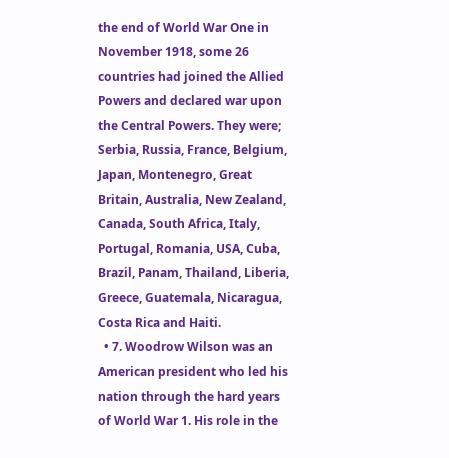the end of World War One in November 1918, some 26 countries had joined the Allied Powers and declared war upon the Central Powers. They were; Serbia, Russia, France, Belgium, Japan, Montenegro, Great Britain, Australia, New Zealand, Canada, South Africa, Italy, Portugal, Romania, USA, Cuba, Brazil, Panam, Thailand, Liberia, Greece, Guatemala, Nicaragua, Costa Rica and Haiti.
  • 7. Woodrow Wilson was an American president who led his nation through the hard years of World War 1. His role in the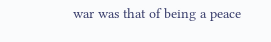war was that of being a peace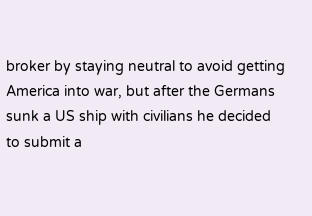broker by staying neutral to avoid getting America into war, but after the Germans sunk a US ship with civilians he decided to submit a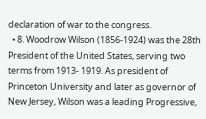declaration of war to the congress.
  • 8. Woodrow Wilson (1856-1924) was the 28th President of the United States, serving two terms from 1913- 1919. As president of Princeton University and later as governor of New Jersey, Wilson was a leading Progressive,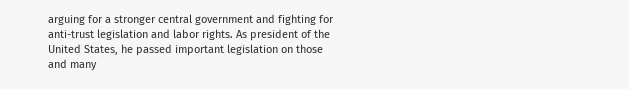arguing for a stronger central government and fighting for anti-trust legislation and labor rights. As president of the United States, he passed important legislation on those and many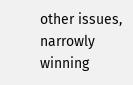other issues, narrowly winning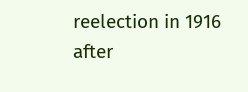reelection in 1916 after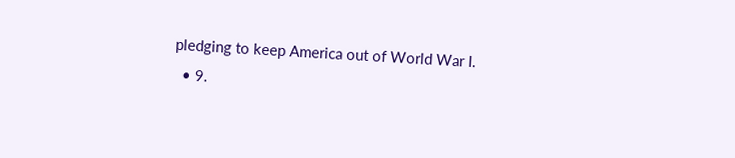pledging to keep America out of World War I.
  • 9.